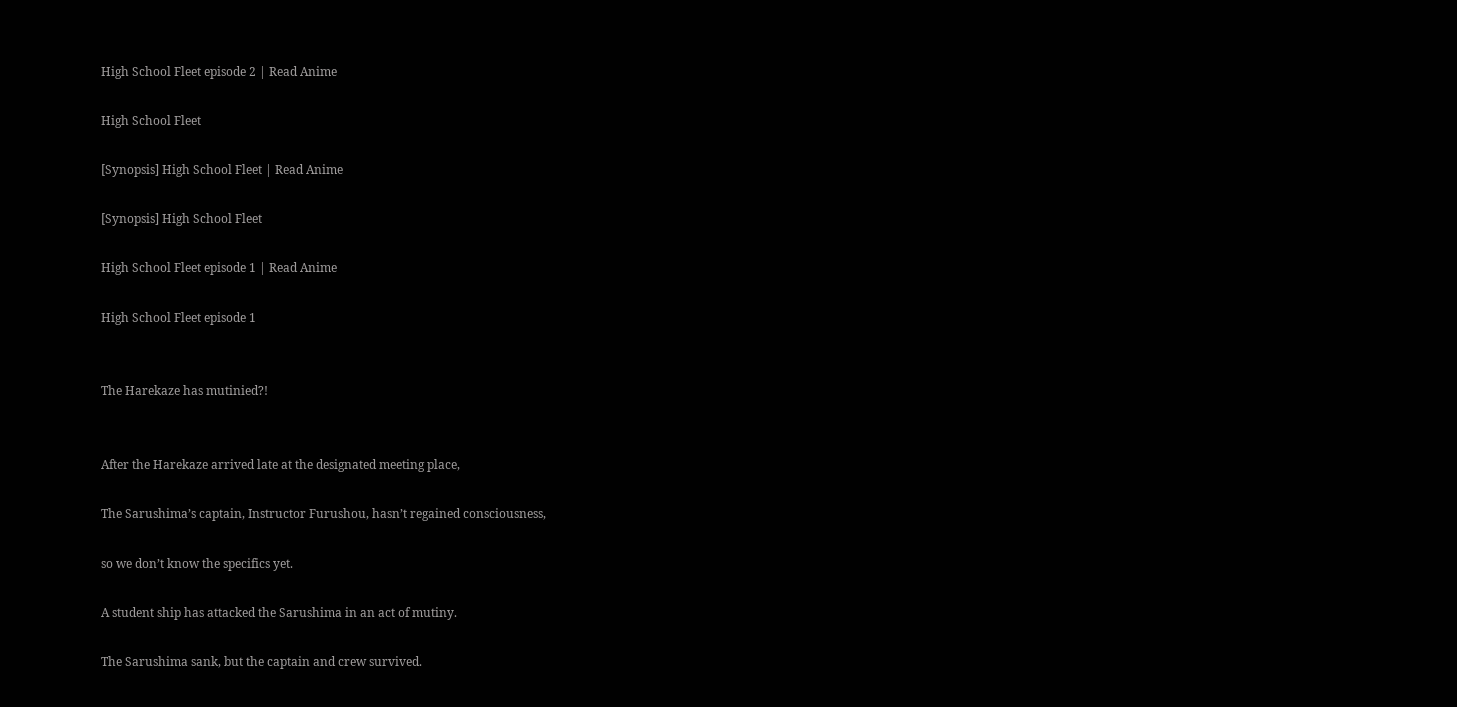High School Fleet episode 2 | Read Anime

High School Fleet

[Synopsis] High School Fleet | Read Anime

[Synopsis] High School Fleet

High School Fleet episode 1 | Read Anime

High School Fleet episode 1


The Harekaze has mutinied?!


After the Harekaze arrived late at the designated meeting place,

The Sarushima’s captain, Instructor Furushou, hasn’t regained consciousness,

so we don’t know the specifics yet.

A student ship has attacked the Sarushima in an act of mutiny.

The Sarushima sank, but the captain and crew survived.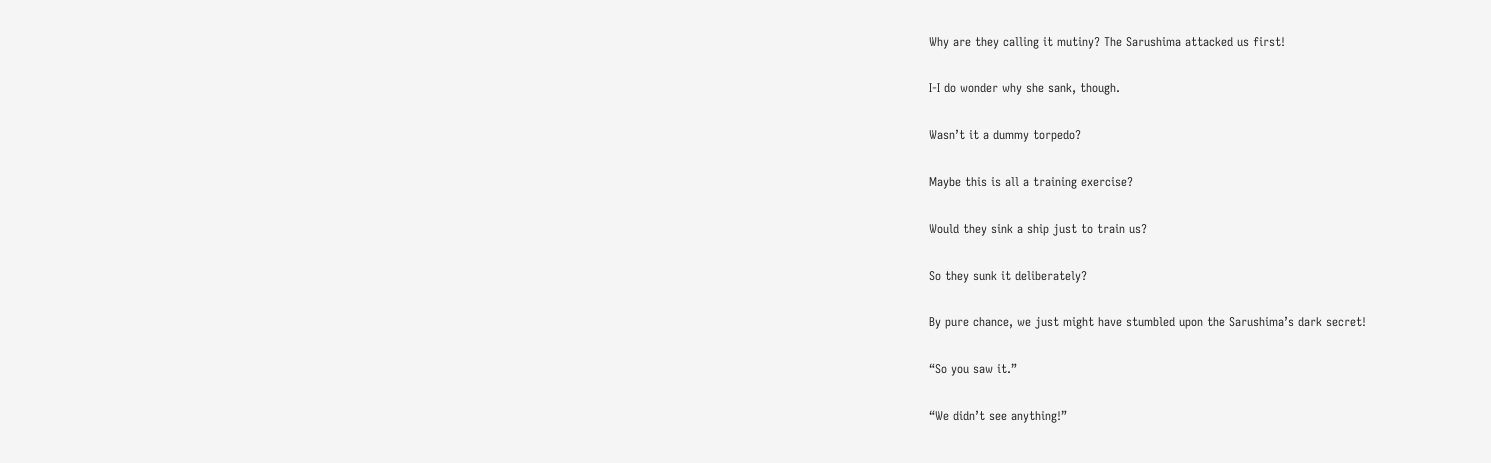Why are they calling it mutiny? The Sarushima attacked us first!

I-I do wonder why she sank, though.

Wasn’t it a dummy torpedo?

Maybe this is all a training exercise?

Would they sink a ship just to train us?

So they sunk it deliberately?

By pure chance, we just might have stumbled upon the Sarushima’s dark secret!

“So you saw it.”

“We didn’t see anything!”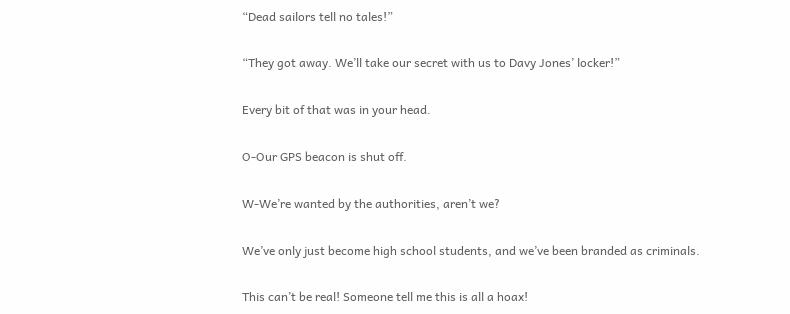“Dead sailors tell no tales!”

“They got away. We’ll take our secret with us to Davy Jones’ locker!”

Every bit of that was in your head.

O-Our GPS beacon is shut off.

W-We’re wanted by the authorities, aren’t we?

We’ve only just become high school students, and we’ve been branded as criminals.

This can’t be real! Someone tell me this is all a hoax!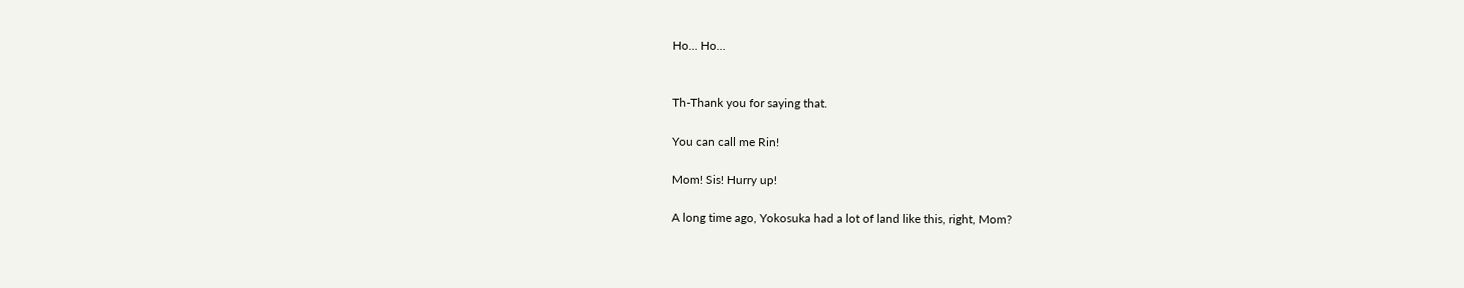Ho… Ho…


Th-Thank you for saying that.

You can call me Rin!

Mom! Sis! Hurry up!

A long time ago, Yokosuka had a lot of land like this, right, Mom?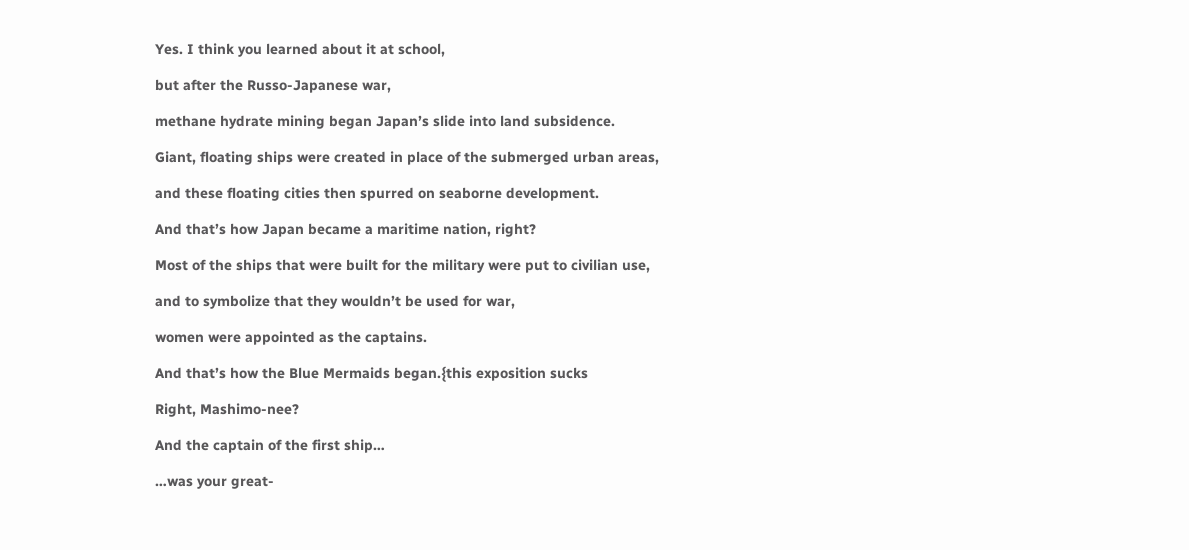Yes. I think you learned about it at school,

but after the Russo-Japanese war,

methane hydrate mining began Japan’s slide into land subsidence.

Giant, floating ships were created in place of the submerged urban areas,

and these floating cities then spurred on seaborne development.

And that’s how Japan became a maritime nation, right?

Most of the ships that were built for the military were put to civilian use,

and to symbolize that they wouldn’t be used for war,

women were appointed as the captains.

And that’s how the Blue Mermaids began.{this exposition sucks

Right, Mashimo-nee?

And the captain of the first ship…

…was your great-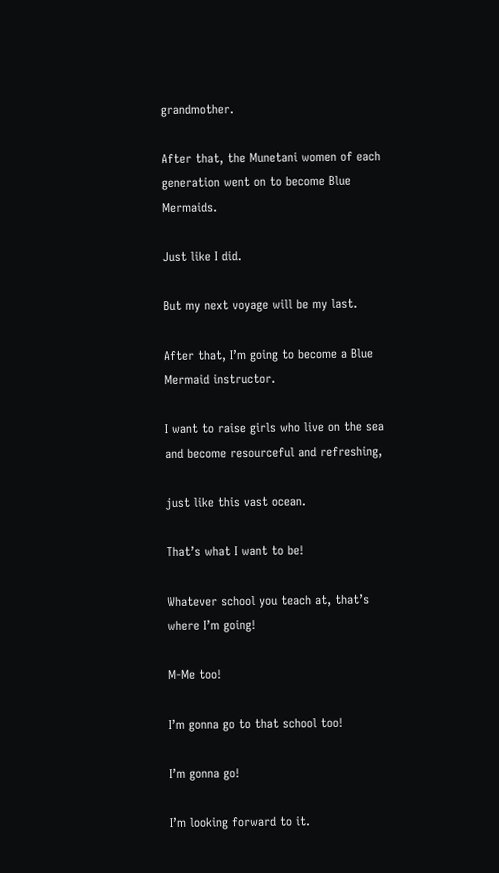grandmother.

After that, the Munetani women of each generation went on to become Blue Mermaids.

Just like I did.

But my next voyage will be my last.

After that, I’m going to become a Blue Mermaid instructor.

I want to raise girls who live on the sea and become resourceful and refreshing,

just like this vast ocean.

That’s what I want to be!

Whatever school you teach at, that’s where I’m going!

M-Me too!

I’m gonna go to that school too!

I’m gonna go!

I’m looking forward to it.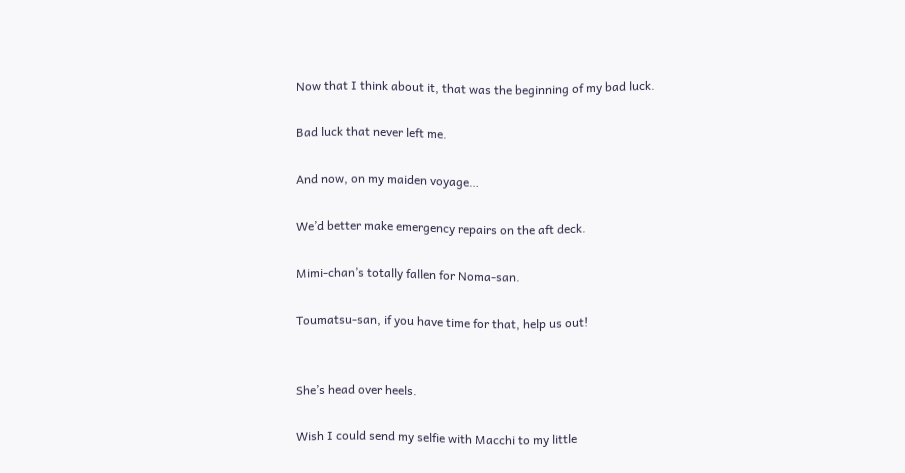Now that I think about it, that was the beginning of my bad luck.

Bad luck that never left me.

And now, on my maiden voyage…

We’d better make emergency repairs on the aft deck.

Mimi-chan’s totally fallen for Noma-san.

Toumatsu-san, if you have time for that, help us out!


She’s head over heels.

Wish I could send my selfie with Macchi to my little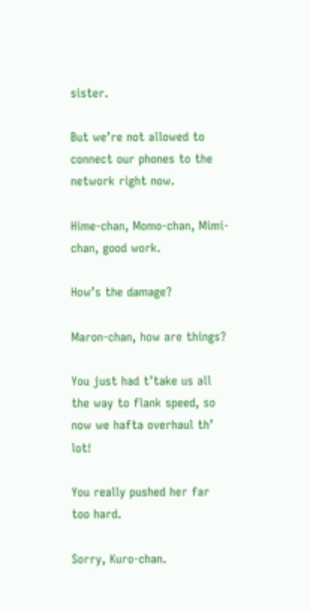sister.

But we’re not allowed to connect our phones to the network right now.

Hime-chan, Momo-chan, Mimi-chan, good work.

How’s the damage?

Maron-chan, how are things?

You just had t’take us all the way to flank speed, so now we hafta overhaul th’ lot!

You really pushed her far too hard.

Sorry, Kuro-chan.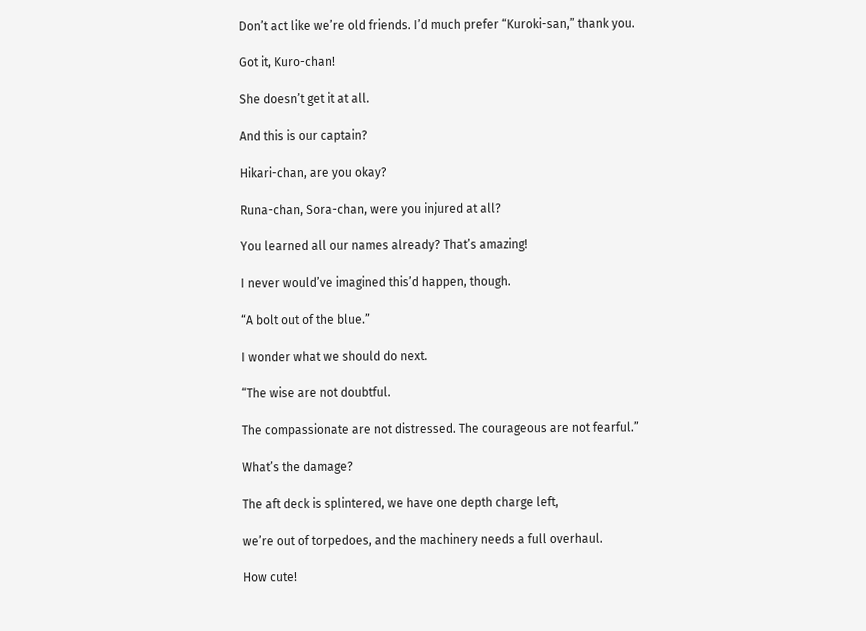Don’t act like we’re old friends. I’d much prefer “Kuroki-san,” thank you.

Got it, Kuro-chan!

She doesn’t get it at all.

And this is our captain?

Hikari-chan, are you okay?

Runa-chan, Sora-chan, were you injured at all?

You learned all our names already? That’s amazing!

I never would’ve imagined this’d happen, though.

“A bolt out of the blue.”

I wonder what we should do next.

“The wise are not doubtful.

The compassionate are not distressed. The courageous are not fearful.”

What’s the damage?

The aft deck is splintered, we have one depth charge left,

we’re out of torpedoes, and the machinery needs a full overhaul.

How cute!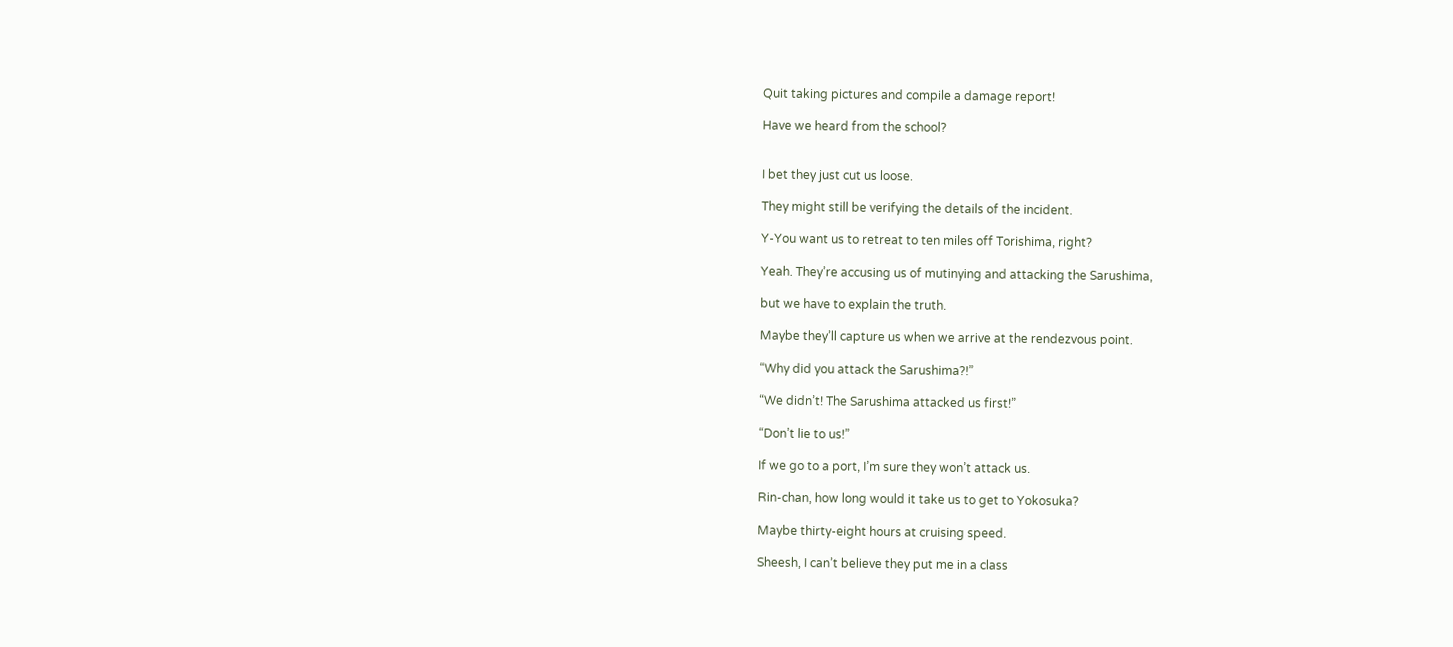Quit taking pictures and compile a damage report!

Have we heard from the school?


I bet they just cut us loose.

They might still be verifying the details of the incident.

Y-You want us to retreat to ten miles off Torishima, right?

Yeah. They’re accusing us of mutinying and attacking the Sarushima,

but we have to explain the truth.

Maybe they’ll capture us when we arrive at the rendezvous point.

“Why did you attack the Sarushima?!”

“We didn’t! The Sarushima attacked us first!”

“Don’t lie to us!”

If we go to a port, I’m sure they won’t attack us.

Rin-chan, how long would it take us to get to Yokosuka?

Maybe thirty-eight hours at cruising speed.

Sheesh, I can’t believe they put me in a class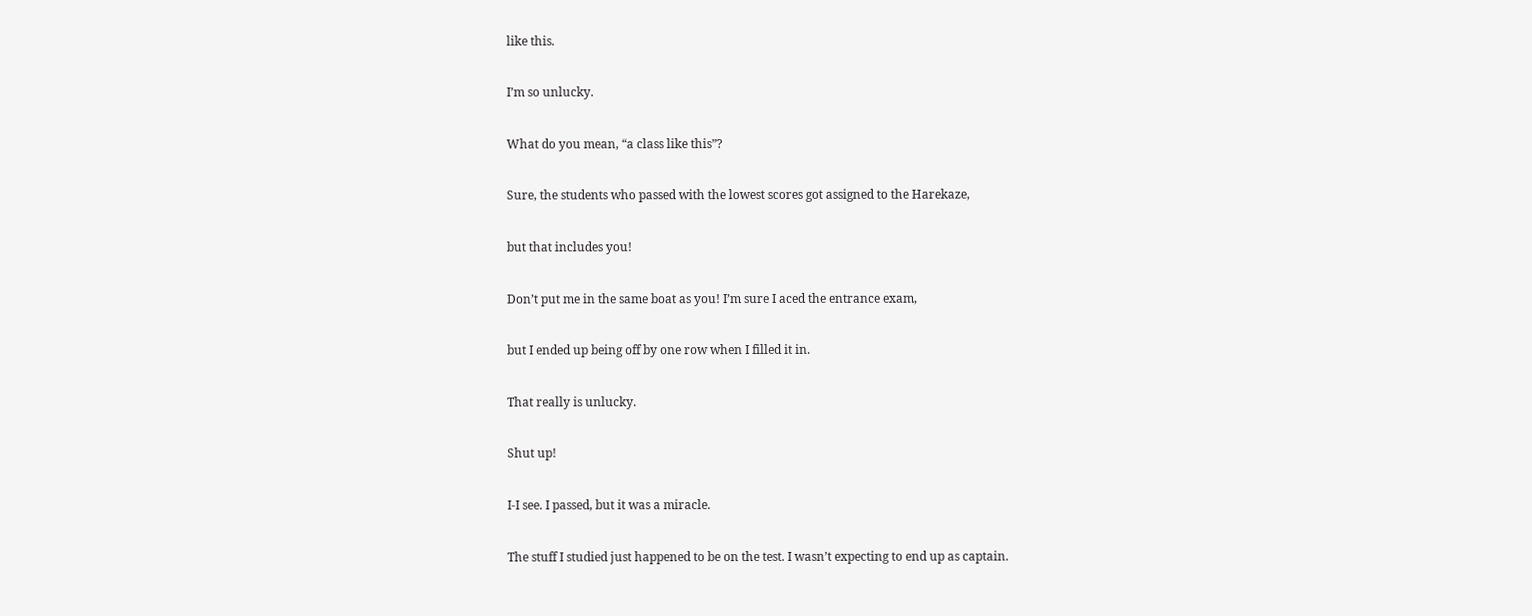like this.

I’m so unlucky.

What do you mean, “a class like this”?

Sure, the students who passed with the lowest scores got assigned to the Harekaze,

but that includes you!

Don’t put me in the same boat as you! I’m sure I aced the entrance exam,

but I ended up being off by one row when I filled it in.

That really is unlucky.

Shut up!

I-I see. I passed, but it was a miracle.

The stuff I studied just happened to be on the test. I wasn’t expecting to end up as captain.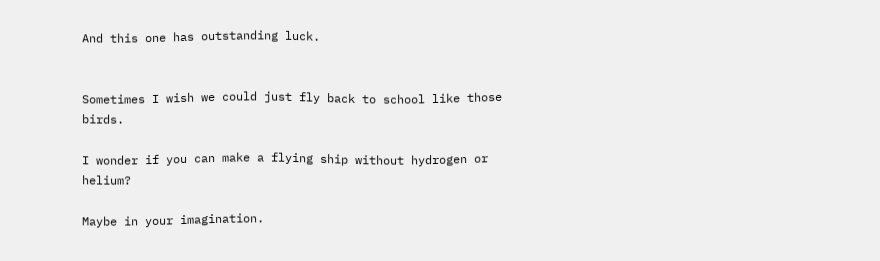And this one has outstanding luck.


Sometimes I wish we could just fly back to school like those birds.

I wonder if you can make a flying ship without hydrogen or helium?

Maybe in your imagination.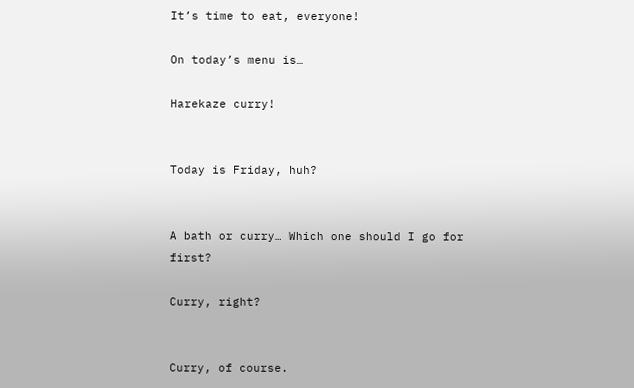It’s time to eat, everyone!

On today’s menu is…

Harekaze curry!


Today is Friday, huh?


A bath or curry… Which one should I go for first?

Curry, right?


Curry, of course.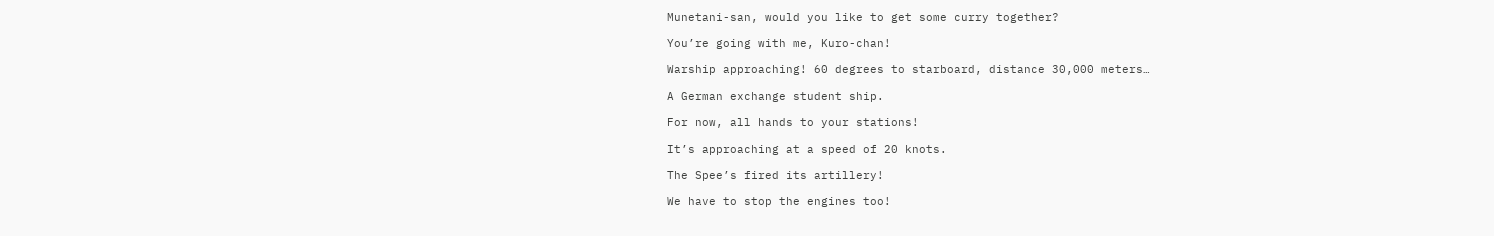Munetani-san, would you like to get some curry together?

You’re going with me, Kuro-chan!

Warship approaching! 60 degrees to starboard, distance 30,000 meters…

A German exchange student ship.

For now, all hands to your stations!

It’s approaching at a speed of 20 knots.

The Spee’s fired its artillery!

We have to stop the engines too!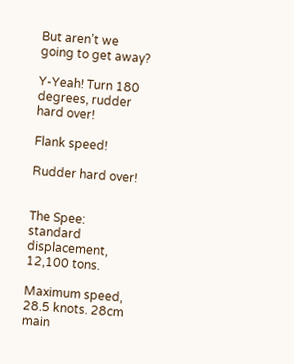But aren’t we going to get away?

Y-Yeah! Turn 180 degrees, rudder hard over!

Flank speed!

Rudder hard over!


The Spee: standard displacement, 12,100 tons.

Maximum speed, 28.5 knots. 28cm main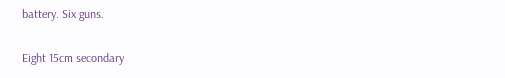battery. Six guns.

Eight 15cm secondary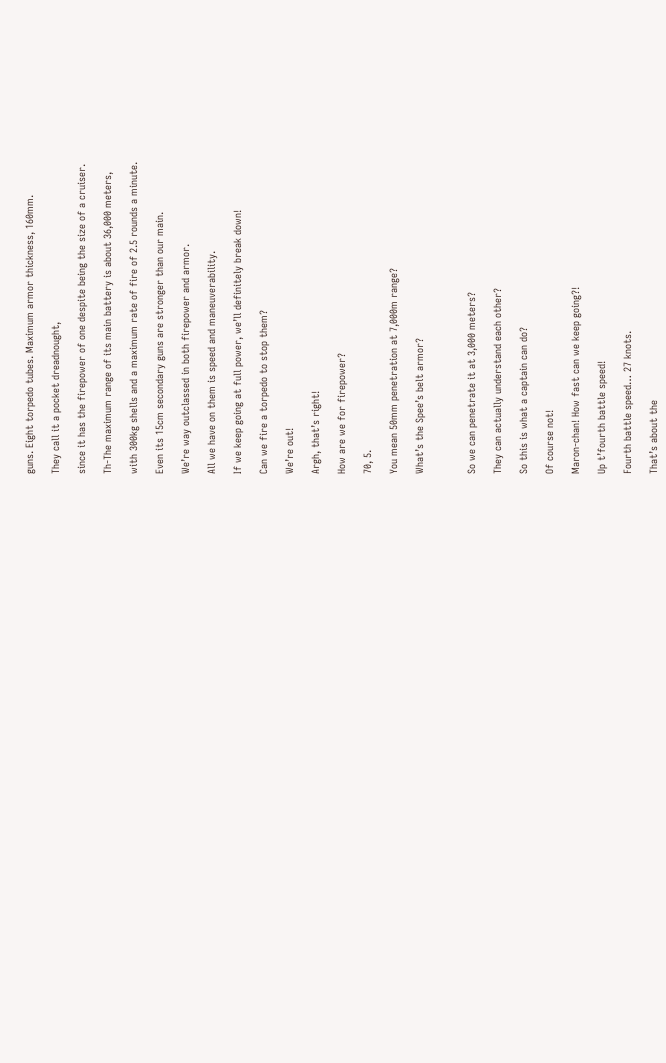guns. Eight torpedo tubes. Maximum armor thickness, 160mm.

They call it a pocket dreadnought,

since it has the firepower of one despite being the size of a cruiser.

Th-The maximum range of its main battery is about 36,000 meters,

with 300kg shells and a maximum rate of fire of 2.5 rounds a minute.

Even its 15cm secondary guns are stronger than our main.

We’re way outclassed in both firepower and armor.

All we have on them is speed and maneuverability.

If we keep going at full power, we’ll definitely break down!

Can we fire a torpedo to stop them?

We’re out!

Argh, that’s right!

How are we for firepower?

70, 5.

You mean 50mm penetration at 7,000m range?

What’s the Spee’s belt armor?



So we can penetrate it at 3,000 meters?

They can actually understand each other?

So this is what a captain can do?

Of course not!

Maron-chan! How fast can we keep going?!

Up t’fourth battle speed!

Fourth battle speed… 27 knots.

That’s about the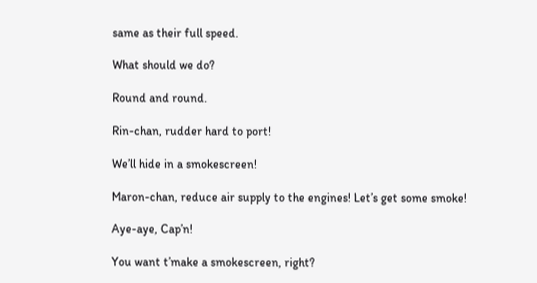same as their full speed.

What should we do?

Round and round.

Rin-chan, rudder hard to port!

We’ll hide in a smokescreen!

Maron-chan, reduce air supply to the engines! Let’s get some smoke!

Aye-aye, Cap’n!

You want t’make a smokescreen, right?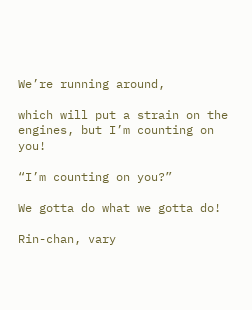We’re running around,

which will put a strain on the engines, but I’m counting on you!

“I’m counting on you?”

We gotta do what we gotta do!

Rin-chan, vary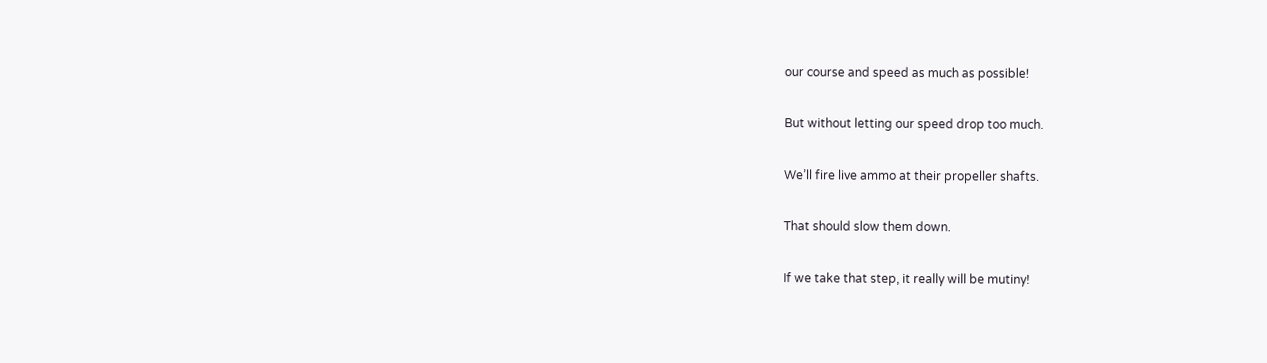our course and speed as much as possible!

But without letting our speed drop too much.

We’ll fire live ammo at their propeller shafts.

That should slow them down.

If we take that step, it really will be mutiny!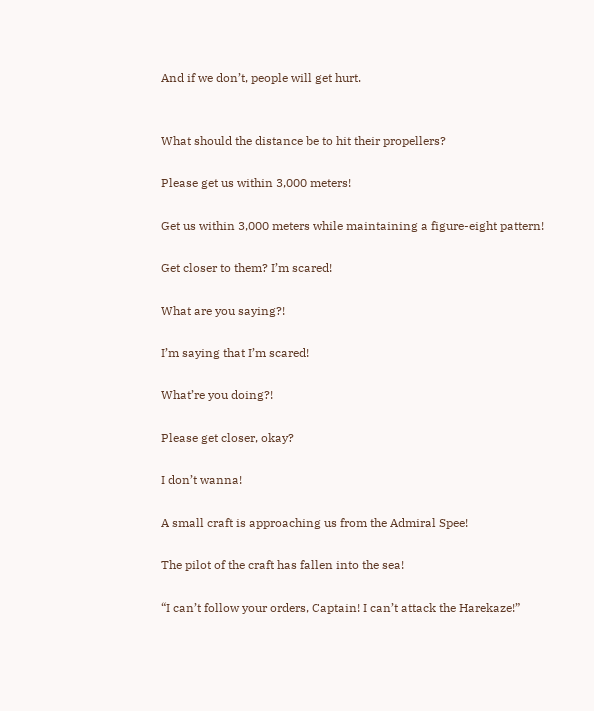And if we don’t, people will get hurt.


What should the distance be to hit their propellers?

Please get us within 3,000 meters!

Get us within 3,000 meters while maintaining a figure-eight pattern!

Get closer to them? I’m scared!

What are you saying?!

I’m saying that I’m scared!

What’re you doing?!

Please get closer, okay?

I don’t wanna!

A small craft is approaching us from the Admiral Spee!

The pilot of the craft has fallen into the sea!

“I can’t follow your orders, Captain! I can’t attack the Harekaze!”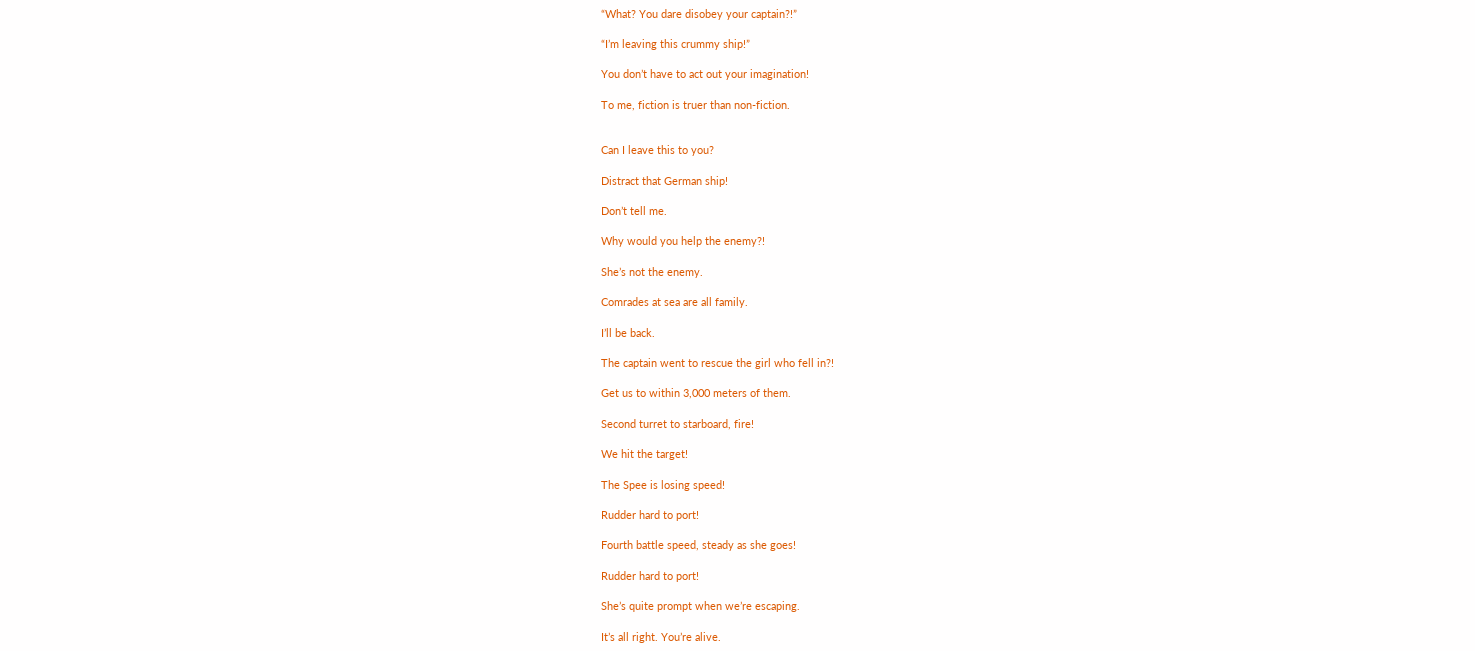“What? You dare disobey your captain?!”

“I’m leaving this crummy ship!”

You don’t have to act out your imagination!

To me, fiction is truer than non-fiction.


Can I leave this to you?

Distract that German ship!

Don’t tell me.

Why would you help the enemy?!

She’s not the enemy.

Comrades at sea are all family.

I’ll be back.

The captain went to rescue the girl who fell in?!

Get us to within 3,000 meters of them.

Second turret to starboard, fire!

We hit the target!

The Spee is losing speed!

Rudder hard to port!

Fourth battle speed, steady as she goes!

Rudder hard to port!

She’s quite prompt when we’re escaping.

It’s all right. You’re alive.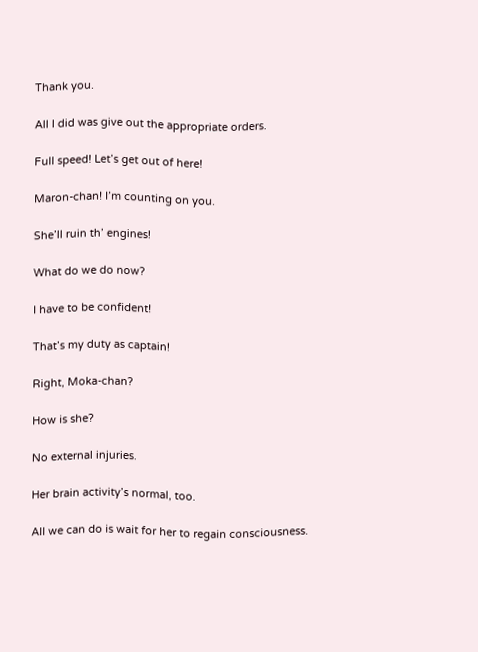Thank you.

All I did was give out the appropriate orders.

Full speed! Let’s get out of here!

Maron-chan! I’m counting on you.

She’ll ruin th’ engines!

What do we do now?

I have to be confident!

That’s my duty as captain!

Right, Moka-chan?

How is she?

No external injuries.

Her brain activity’s normal, too.

All we can do is wait for her to regain consciousness.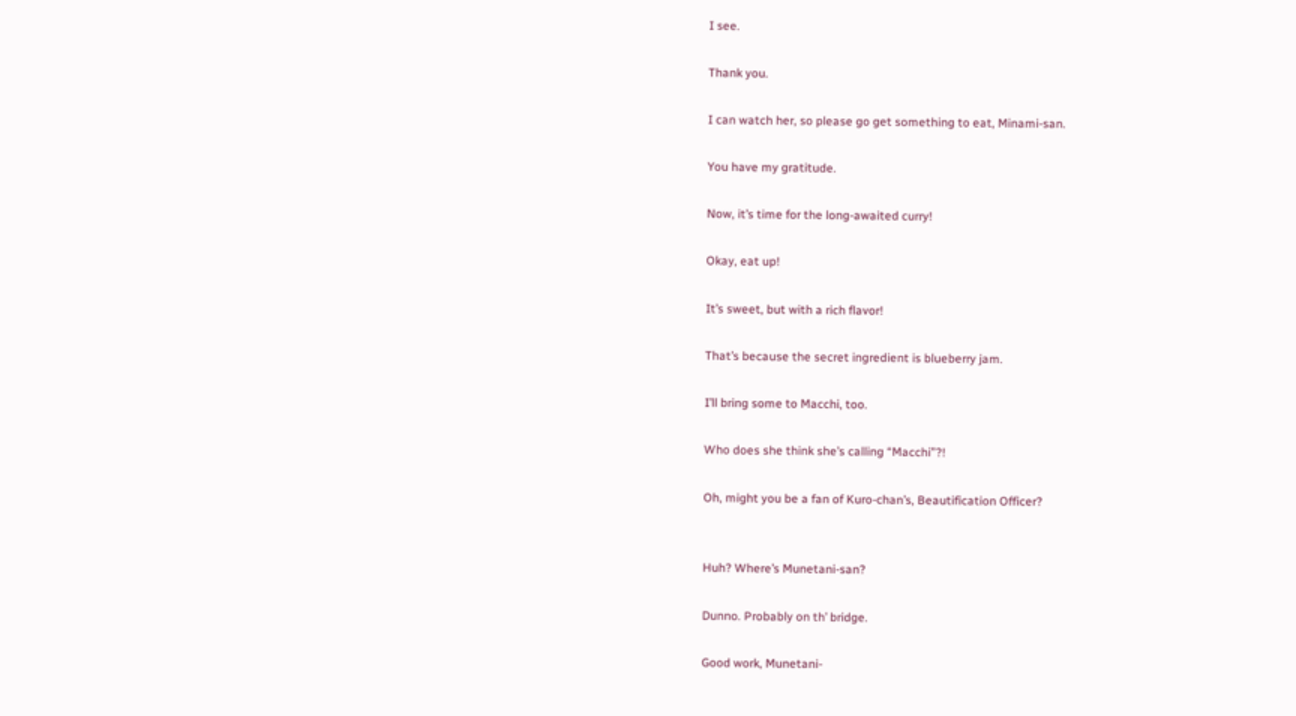I see.

Thank you.

I can watch her, so please go get something to eat, Minami-san.

You have my gratitude.

Now, it’s time for the long-awaited curry!

Okay, eat up!

It’s sweet, but with a rich flavor!

That’s because the secret ingredient is blueberry jam.

I’ll bring some to Macchi, too.

Who does she think she’s calling “Macchi”?!

Oh, might you be a fan of Kuro-chan’s, Beautification Officer?


Huh? Where’s Munetani-san?

Dunno. Probably on th’ bridge.

Good work, Munetani-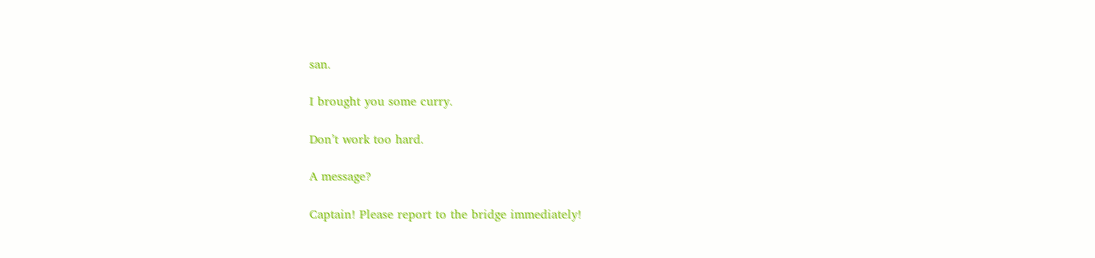san.

I brought you some curry.

Don’t work too hard.

A message?

Captain! Please report to the bridge immediately!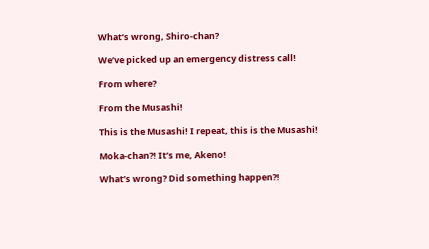What’s wrong, Shiro-chan?

We’ve picked up an emergency distress call!

From where?

From the Musashi!

This is the Musashi! I repeat, this is the Musashi!

Moka-chan?! It’s me, Akeno!

What’s wrong? Did something happen?!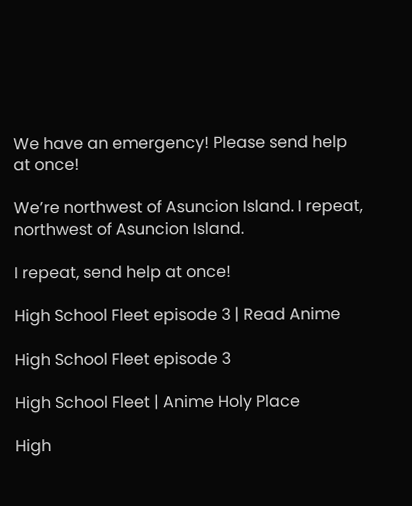We have an emergency! Please send help at once!

We’re northwest of Asuncion Island. I repeat, northwest of Asuncion Island.

I repeat, send help at once!

High School Fleet episode 3 | Read Anime

High School Fleet episode 3

High School Fleet | Anime Holy Place

High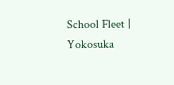School Fleet | Yokosuka